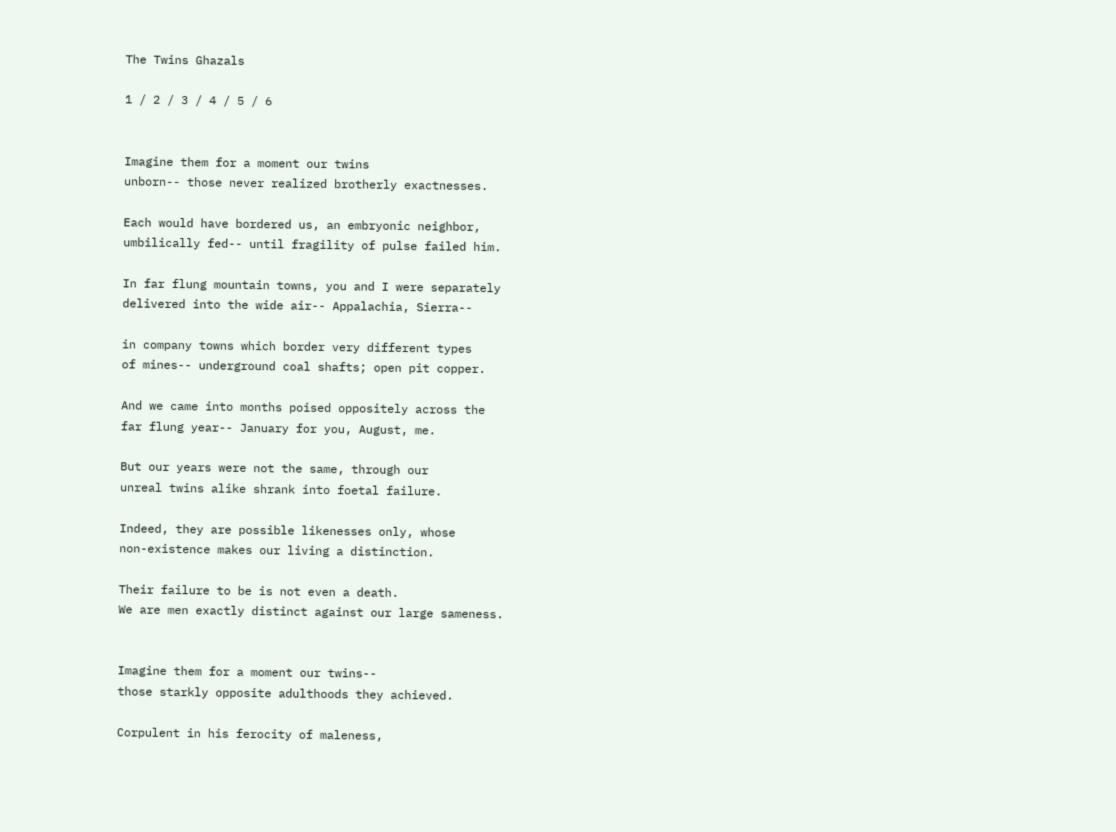The Twins Ghazals

1 / 2 / 3 / 4 / 5 / 6


Imagine them for a moment our twins
unborn-- those never realized brotherly exactnesses.

Each would have bordered us, an embryonic neighbor,
umbilically fed-- until fragility of pulse failed him.

In far flung mountain towns, you and I were separately
delivered into the wide air-- Appalachia, Sierra--

in company towns which border very different types
of mines-- underground coal shafts; open pit copper.

And we came into months poised oppositely across the
far flung year-- January for you, August, me.

But our years were not the same, through our
unreal twins alike shrank into foetal failure.

Indeed, they are possible likenesses only, whose
non-existence makes our living a distinction.

Their failure to be is not even a death.
We are men exactly distinct against our large sameness.


Imagine them for a moment our twins--
those starkly opposite adulthoods they achieved.

Corpulent in his ferocity of maleness,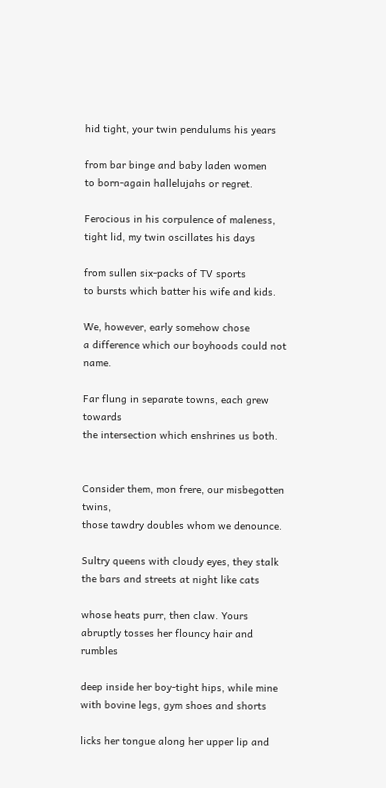hid tight, your twin pendulums his years

from bar binge and baby laden women
to born-again hallelujahs or regret.

Ferocious in his corpulence of maleness,
tight lid, my twin oscillates his days

from sullen six-packs of TV sports
to bursts which batter his wife and kids.

We, however, early somehow chose
a difference which our boyhoods could not name.

Far flung in separate towns, each grew towards
the intersection which enshrines us both.


Consider them, mon frere, our misbegotten twins,
those tawdry doubles whom we denounce.

Sultry queens with cloudy eyes, they stalk
the bars and streets at night like cats

whose heats purr, then claw. Yours
abruptly tosses her flouncy hair and rumbles

deep inside her boy-tight hips, while mine
with bovine legs, gym shoes and shorts

licks her tongue along her upper lip and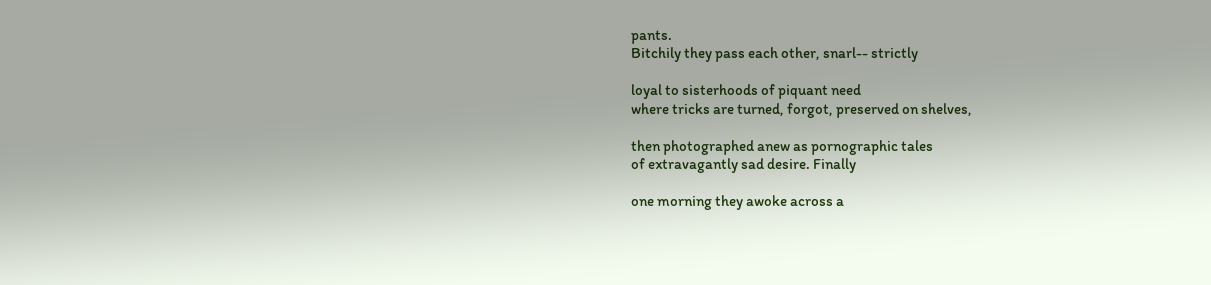pants.
Bitchily they pass each other, snarl-- strictly

loyal to sisterhoods of piquant need
where tricks are turned, forgot, preserved on shelves,

then photographed anew as pornographic tales
of extravagantly sad desire. Finally

one morning they awoke across a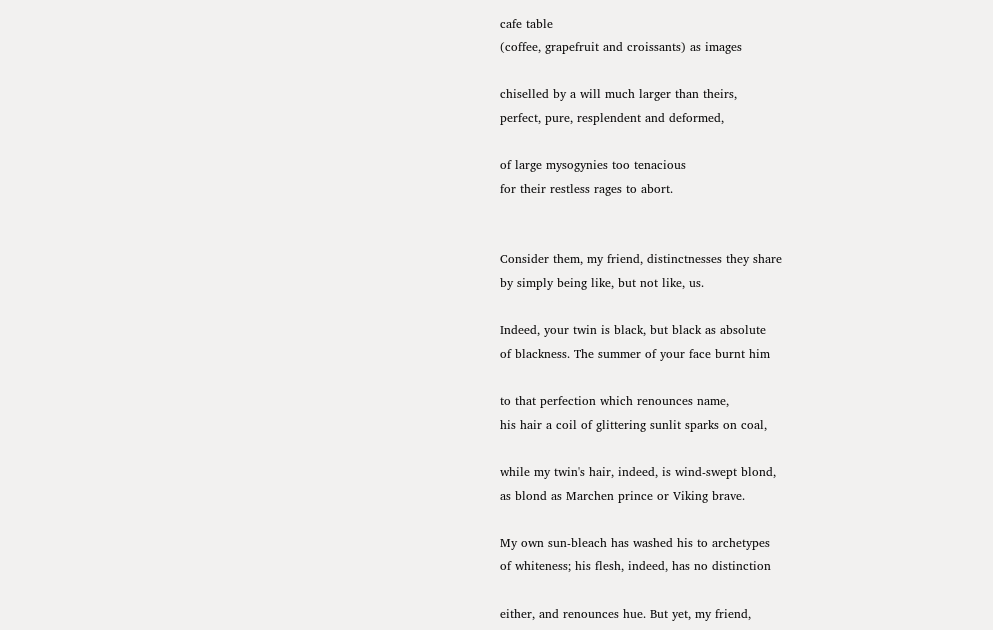cafe table
(coffee, grapefruit and croissants) as images

chiselled by a will much larger than theirs,
perfect, pure, resplendent and deformed,

of large mysogynies too tenacious
for their restless rages to abort.


Consider them, my friend, distinctnesses they share
by simply being like, but not like, us.

Indeed, your twin is black, but black as absolute
of blackness. The summer of your face burnt him

to that perfection which renounces name,
his hair a coil of glittering sunlit sparks on coal,

while my twin's hair, indeed, is wind-swept blond,
as blond as Marchen prince or Viking brave.

My own sun-bleach has washed his to archetypes
of whiteness; his flesh, indeed, has no distinction

either, and renounces hue. But yet, my friend,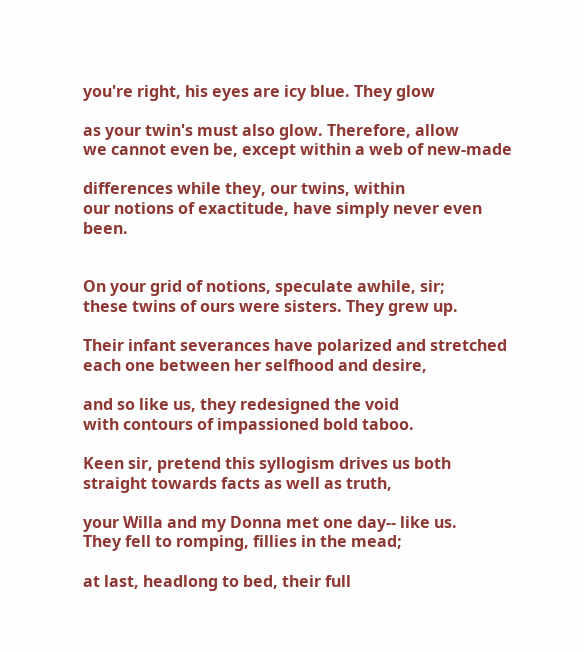you're right, his eyes are icy blue. They glow

as your twin's must also glow. Therefore, allow
we cannot even be, except within a web of new-made

differences while they, our twins, within
our notions of exactitude, have simply never even been.


On your grid of notions, speculate awhile, sir;
these twins of ours were sisters. They grew up.

Their infant severances have polarized and stretched
each one between her selfhood and desire,

and so like us, they redesigned the void
with contours of impassioned bold taboo.

Keen sir, pretend this syllogism drives us both
straight towards facts as well as truth,

your Willa and my Donna met one day-- like us.
They fell to romping, fillies in the mead;

at last, headlong to bed, their full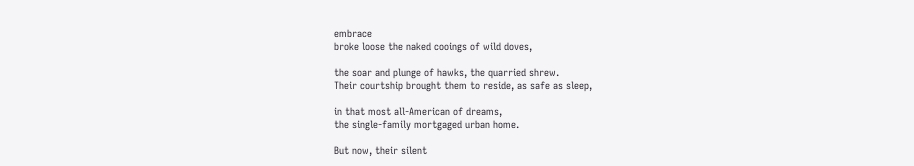embrace
broke loose the naked cooings of wild doves,

the soar and plunge of hawks, the quarried shrew.
Their courtship brought them to reside, as safe as sleep,

in that most all-American of dreams,
the single-family mortgaged urban home.

But now, their silent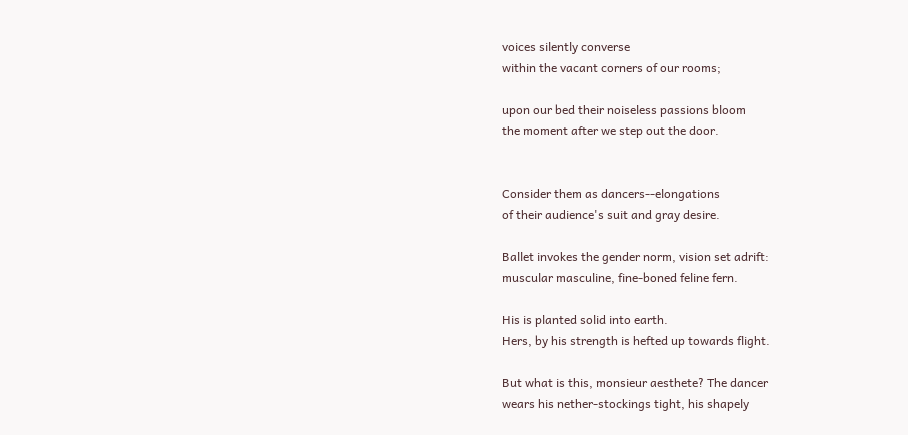voices silently converse
within the vacant corners of our rooms;

upon our bed their noiseless passions bloom
the moment after we step out the door.


Consider them as dancers--elongations
of their audience's suit and gray desire.

Ballet invokes the gender norm, vision set adrift:
muscular masculine, fine-boned feline fern.

His is planted solid into earth.
Hers, by his strength is hefted up towards flight.

But what is this, monsieur aesthete? The dancer
wears his nether-stockings tight, his shapely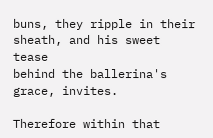buns, they ripple in their sheath, and his sweet tease
behind the ballerina's grace, invites.

Therefore within that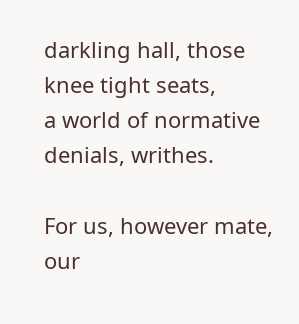darkling hall, those knee tight seats,
a world of normative denials, writhes.

For us, however mate, our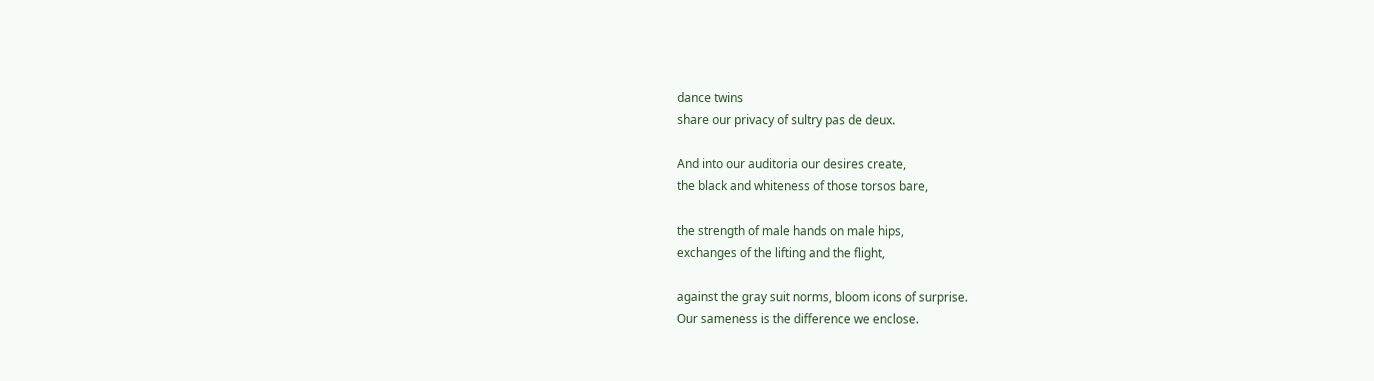dance twins
share our privacy of sultry pas de deux.

And into our auditoria our desires create,
the black and whiteness of those torsos bare,

the strength of male hands on male hips,
exchanges of the lifting and the flight,

against the gray suit norms, bloom icons of surprise.
Our sameness is the difference we enclose.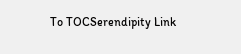To TOCSerendipity Link